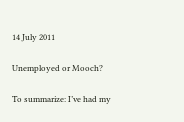14 July 2011

Unemployed or Mooch?

To summarize: I’ve had my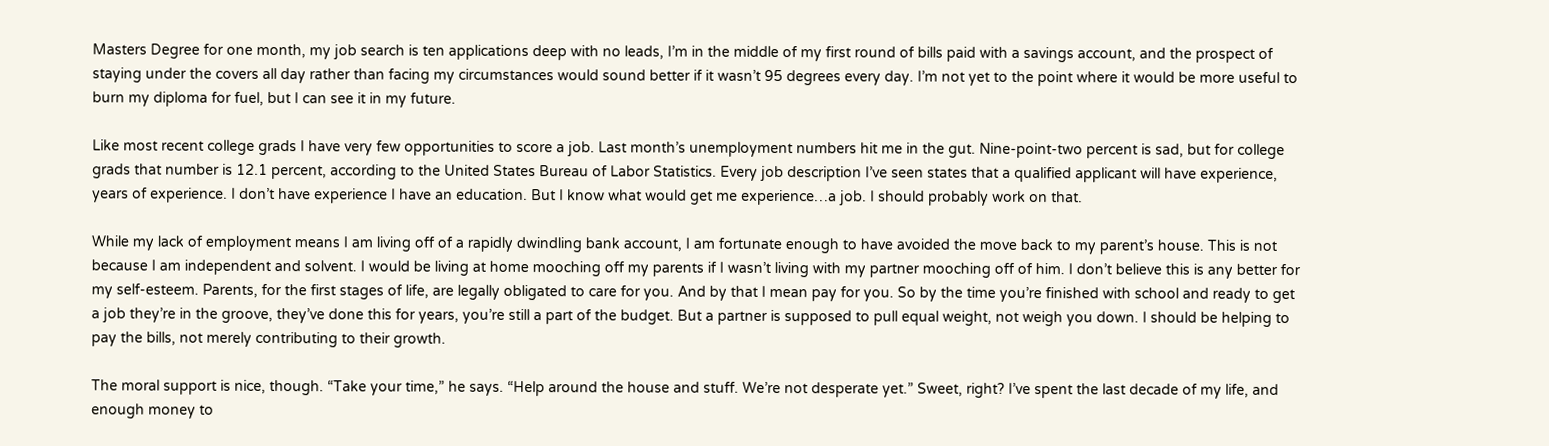Masters Degree for one month, my job search is ten applications deep with no leads, I’m in the middle of my first round of bills paid with a savings account, and the prospect of staying under the covers all day rather than facing my circumstances would sound better if it wasn’t 95 degrees every day. I’m not yet to the point where it would be more useful to burn my diploma for fuel, but I can see it in my future.

Like most recent college grads I have very few opportunities to score a job. Last month’s unemployment numbers hit me in the gut. Nine-point-two percent is sad, but for college grads that number is 12.1 percent, according to the United States Bureau of Labor Statistics. Every job description I’ve seen states that a qualified applicant will have experience, years of experience. I don’t have experience I have an education. But I know what would get me experience…a job. I should probably work on that.

While my lack of employment means I am living off of a rapidly dwindling bank account, I am fortunate enough to have avoided the move back to my parent’s house. This is not because I am independent and solvent. I would be living at home mooching off my parents if I wasn’t living with my partner mooching off of him. I don’t believe this is any better for my self-esteem. Parents, for the first stages of life, are legally obligated to care for you. And by that I mean pay for you. So by the time you’re finished with school and ready to get a job they’re in the groove, they’ve done this for years, you’re still a part of the budget. But a partner is supposed to pull equal weight, not weigh you down. I should be helping to pay the bills, not merely contributing to their growth.

The moral support is nice, though. “Take your time,” he says. “Help around the house and stuff. We’re not desperate yet.” Sweet, right? I’ve spent the last decade of my life, and enough money to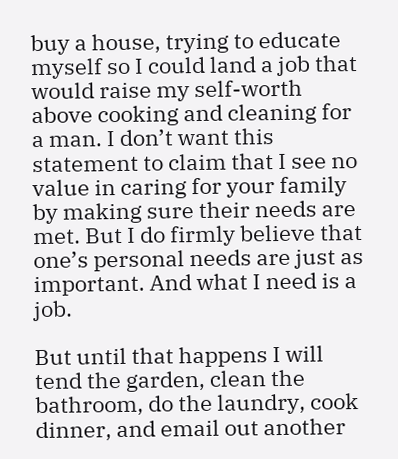buy a house, trying to educate myself so I could land a job that would raise my self-worth above cooking and cleaning for a man. I don’t want this statement to claim that I see no value in caring for your family by making sure their needs are met. But I do firmly believe that one’s personal needs are just as important. And what I need is a job.

But until that happens I will tend the garden, clean the bathroom, do the laundry, cook dinner, and email out another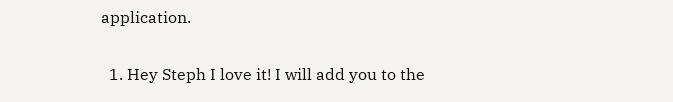application.


  1. Hey Steph I love it! I will add you to the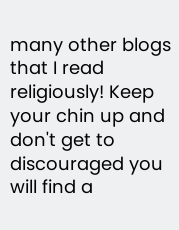many other blogs that I read religiously! Keep your chin up and don't get to discouraged you will find a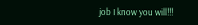job I know you will!!!